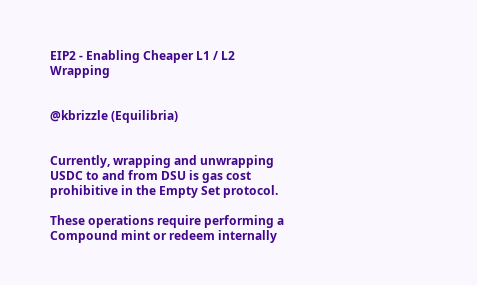EIP2 - Enabling Cheaper L1 / L2 Wrapping


@kbrizzle (Equilibria)


Currently, wrapping and unwrapping USDC to and from DSU is gas cost prohibitive in the Empty Set protocol.

These operations require performing a Compound mint or redeem internally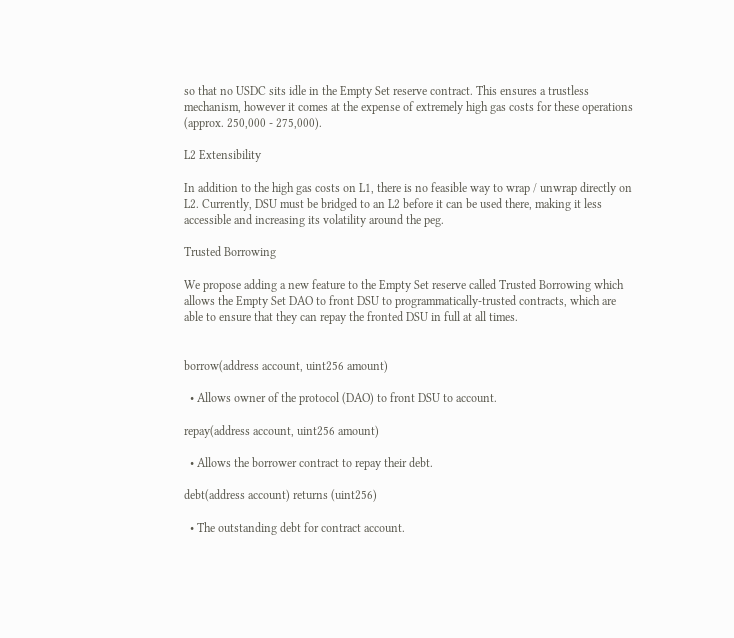so that no USDC sits idle in the Empty Set reserve contract. This ensures a trustless mechanism, however it comes at the expense of extremely high gas costs for these operations (approx. 250,000 - 275,000).

L2 Extensibility

In addition to the high gas costs on L1, there is no feasible way to wrap / unwrap directly on L2. Currently, DSU must be bridged to an L2 before it can be used there, making it less accessible and increasing its volatility around the peg.

Trusted Borrowing

We propose adding a new feature to the Empty Set reserve called Trusted Borrowing which allows the Empty Set DAO to front DSU to programmatically-trusted contracts, which are able to ensure that they can repay the fronted DSU in full at all times.


borrow(address account, uint256 amount)

  • Allows owner of the protocol (DAO) to front DSU to account.

repay(address account, uint256 amount)

  • Allows the borrower contract to repay their debt.

debt(address account) returns (uint256)

  • The outstanding debt for contract account.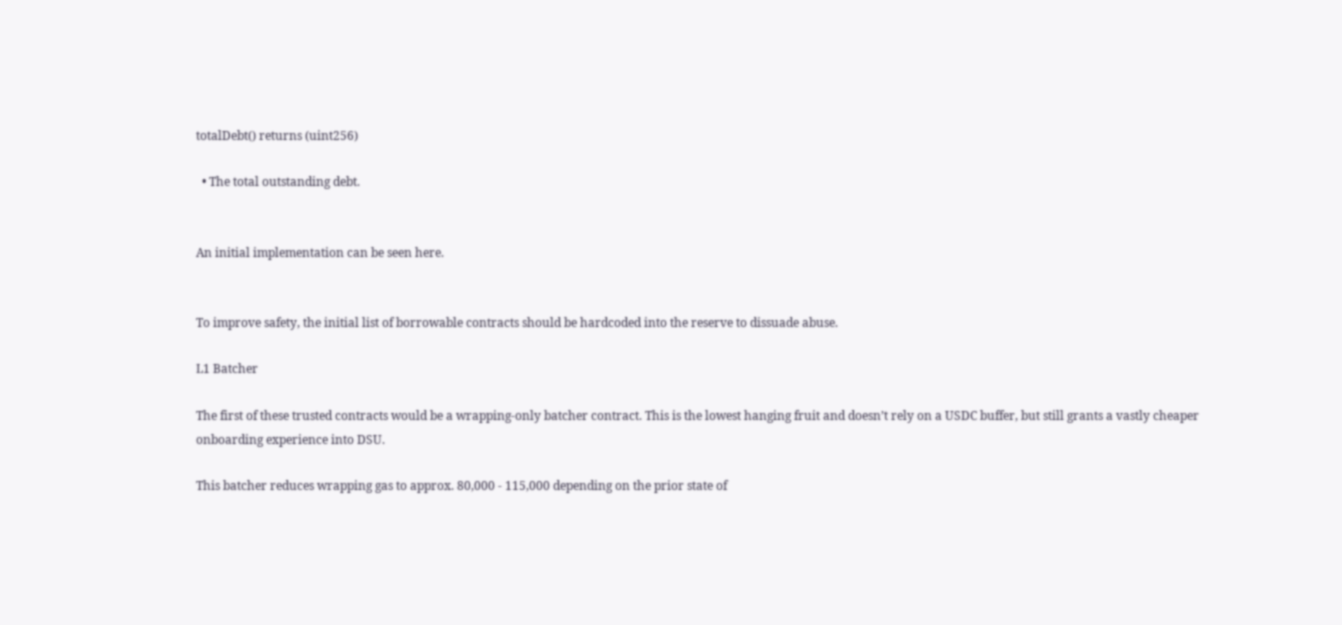totalDebt() returns (uint256)

  • The total outstanding debt.


An initial implementation can be seen here.


To improve safety, the initial list of borrowable contracts should be hardcoded into the reserve to dissuade abuse.

L1 Batcher

The first of these trusted contracts would be a wrapping-only batcher contract. This is the lowest hanging fruit and doesn’t rely on a USDC buffer, but still grants a vastly cheaper onboarding experience into DSU.

This batcher reduces wrapping gas to approx. 80,000 - 115,000 depending on the prior state of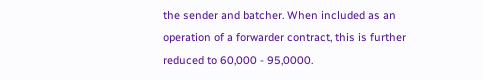the sender and batcher. When included as an operation of a forwarder contract, this is further reduced to 60,000 - 95,0000.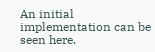An initial implementation can be seen here.